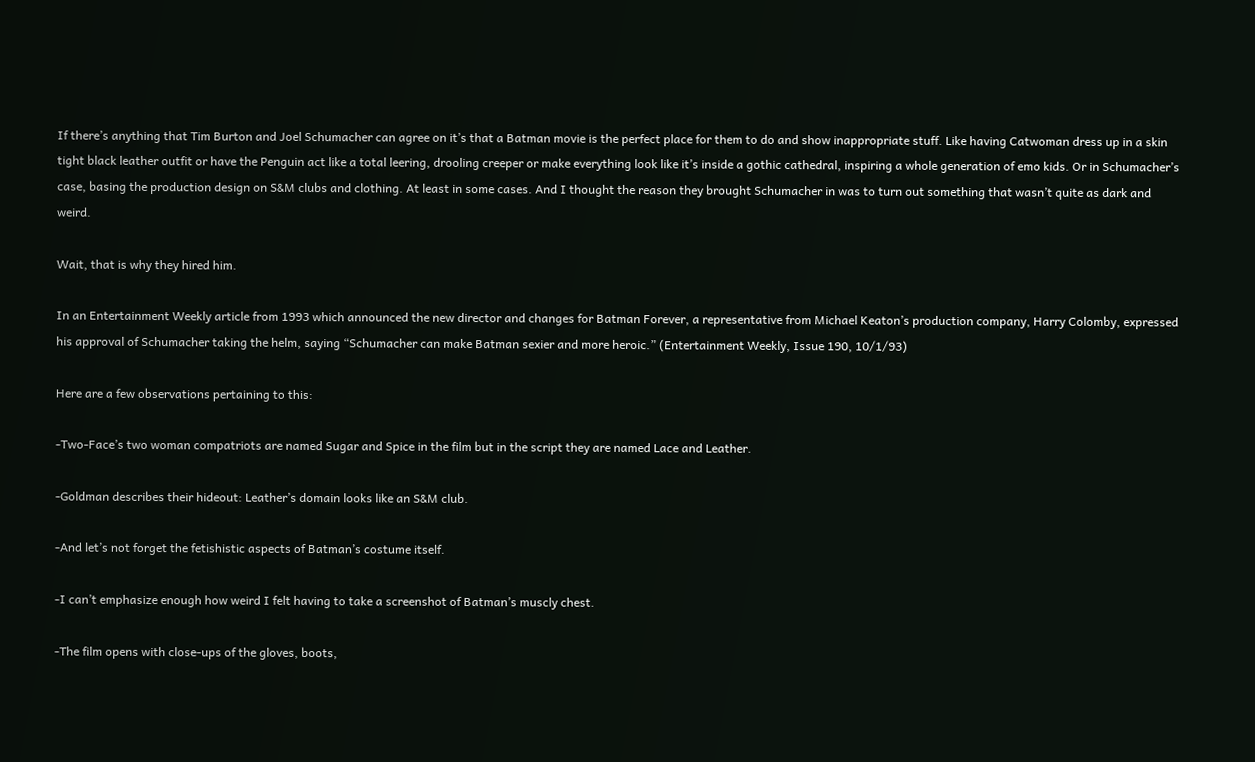If there’s anything that Tim Burton and Joel Schumacher can agree on it’s that a Batman movie is the perfect place for them to do and show inappropriate stuff. Like having Catwoman dress up in a skin tight black leather outfit or have the Penguin act like a total leering, drooling creeper or make everything look like it’s inside a gothic cathedral, inspiring a whole generation of emo kids. Or in Schumacher’s case, basing the production design on S&M clubs and clothing. At least in some cases. And I thought the reason they brought Schumacher in was to turn out something that wasn’t quite as dark and weird.

Wait, that is why they hired him.

In an Entertainment Weekly article from 1993 which announced the new director and changes for Batman Forever, a representative from Michael Keaton’s production company, Harry Colomby, expressed his approval of Schumacher taking the helm, saying “Schumacher can make Batman sexier and more heroic.” (Entertainment Weekly, Issue 190, 10/1/93)

Here are a few observations pertaining to this:

-Two-Face’s two woman compatriots are named Sugar and Spice in the film but in the script they are named Lace and Leather.

-Goldman describes their hideout: Leather’s domain looks like an S&M club.

-And let’s not forget the fetishistic aspects of Batman’s costume itself.

-I can’t emphasize enough how weird I felt having to take a screenshot of Batman’s muscly chest.

-The film opens with close-ups of the gloves, boots,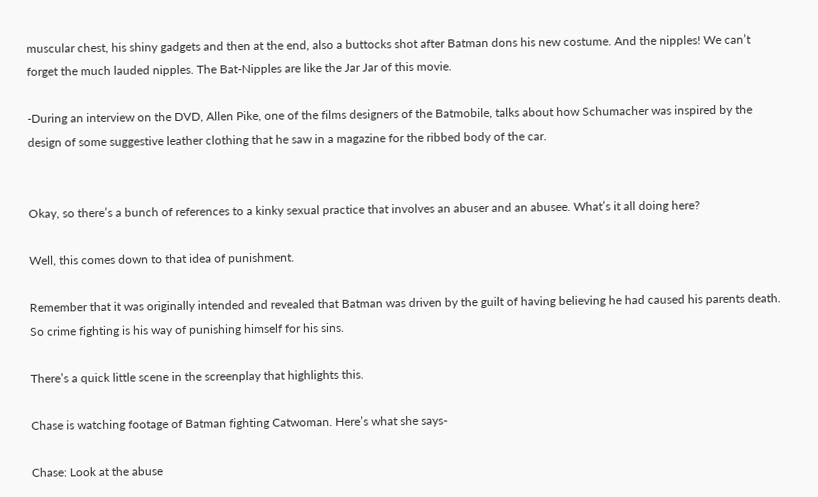muscular chest, his shiny gadgets and then at the end, also a buttocks shot after Batman dons his new costume. And the nipples! We can’t forget the much lauded nipples. The Bat-Nipples are like the Jar Jar of this movie.

-During an interview on the DVD, Allen Pike, one of the films designers of the Batmobile, talks about how Schumacher was inspired by the design of some suggestive leather clothing that he saw in a magazine for the ribbed body of the car.


Okay, so there’s a bunch of references to a kinky sexual practice that involves an abuser and an abusee. What’s it all doing here?

Well, this comes down to that idea of punishment.

Remember that it was originally intended and revealed that Batman was driven by the guilt of having believing he had caused his parents death. So crime fighting is his way of punishing himself for his sins.

There’s a quick little scene in the screenplay that highlights this.

Chase is watching footage of Batman fighting Catwoman. Here’s what she says-

Chase: Look at the abuse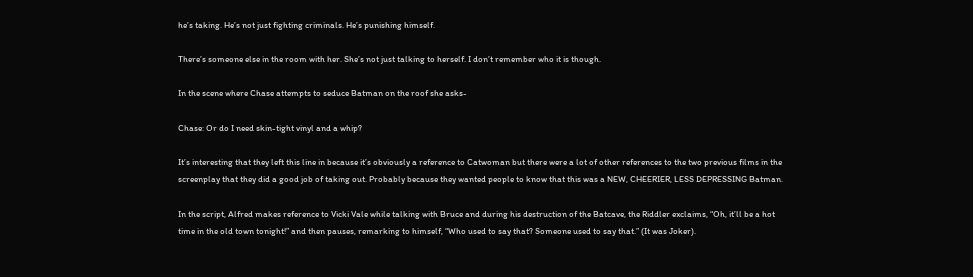he’s taking. He’s not just fighting criminals. He’s punishing himself.

There’s someone else in the room with her. She’s not just talking to herself. I don’t remember who it is though.

In the scene where Chase attempts to seduce Batman on the roof she asks-

Chase: Or do I need skin-tight vinyl and a whip?

It’s interesting that they left this line in because it’s obviously a reference to Catwoman but there were a lot of other references to the two previous films in the screenplay that they did a good job of taking out. Probably because they wanted people to know that this was a NEW, CHEERIER, LESS DEPRESSING Batman.

In the script, Alfred makes reference to Vicki Vale while talking with Bruce and during his destruction of the Batcave, the Riddler exclaims, “Oh, it’ll be a hot time in the old town tonight!” and then pauses, remarking to himself, “Who used to say that? Someone used to say that.” (It was Joker).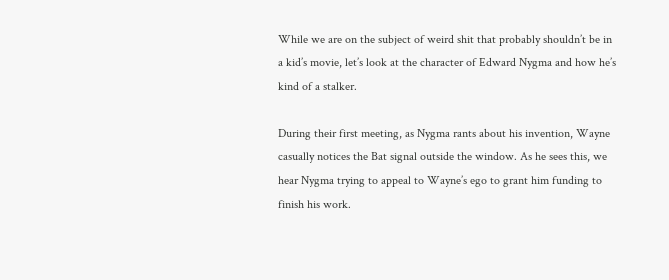While we are on the subject of weird shit that probably shouldn’t be in a kid’s movie, let’s look at the character of Edward Nygma and how he’s kind of a stalker.

During their first meeting, as Nygma rants about his invention, Wayne casually notices the Bat signal outside the window. As he sees this, we hear Nygma trying to appeal to Wayne’s ego to grant him funding to finish his work.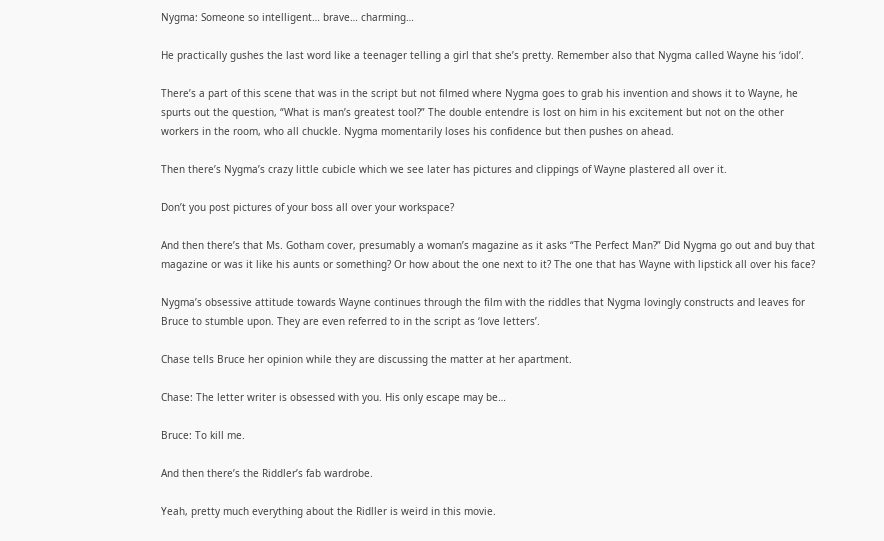Nygma: Someone so intelligent… brave… charming…

He practically gushes the last word like a teenager telling a girl that she’s pretty. Remember also that Nygma called Wayne his ‘idol’.

There’s a part of this scene that was in the script but not filmed where Nygma goes to grab his invention and shows it to Wayne, he spurts out the question, “What is man’s greatest tool?” The double entendre is lost on him in his excitement but not on the other workers in the room, who all chuckle. Nygma momentarily loses his confidence but then pushes on ahead.

Then there’s Nygma’s crazy little cubicle which we see later has pictures and clippings of Wayne plastered all over it.

Don’t you post pictures of your boss all over your workspace?

And then there’s that Ms. Gotham cover, presumably a woman’s magazine as it asks “The Perfect Man?” Did Nygma go out and buy that magazine or was it like his aunts or something? Or how about the one next to it? The one that has Wayne with lipstick all over his face?

Nygma’s obsessive attitude towards Wayne continues through the film with the riddles that Nygma lovingly constructs and leaves for Bruce to stumble upon. They are even referred to in the script as ‘love letters’.

Chase tells Bruce her opinion while they are discussing the matter at her apartment.

Chase: The letter writer is obsessed with you. His only escape may be…

Bruce: To kill me.

And then there’s the Riddler’s fab wardrobe.

Yeah, pretty much everything about the Ridller is weird in this movie.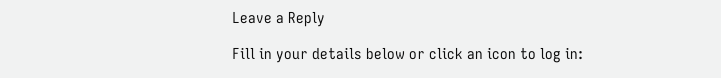Leave a Reply

Fill in your details below or click an icon to log in: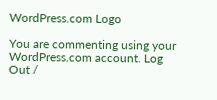WordPress.com Logo

You are commenting using your WordPress.com account. Log Out /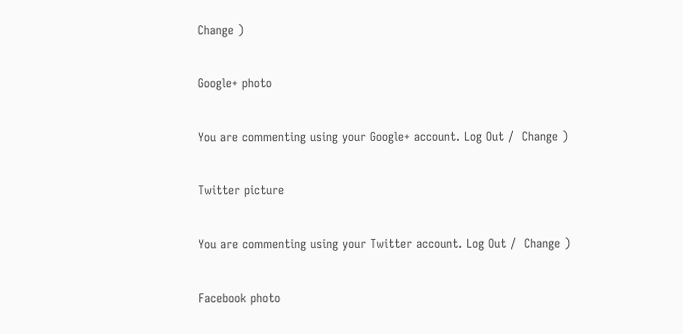Change )

Google+ photo

You are commenting using your Google+ account. Log Out /  Change )

Twitter picture

You are commenting using your Twitter account. Log Out /  Change )

Facebook photo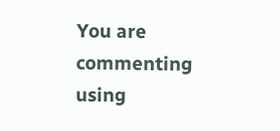You are commenting using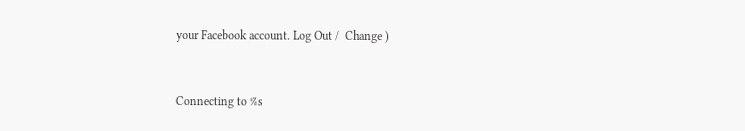your Facebook account. Log Out /  Change )


Connecting to %s